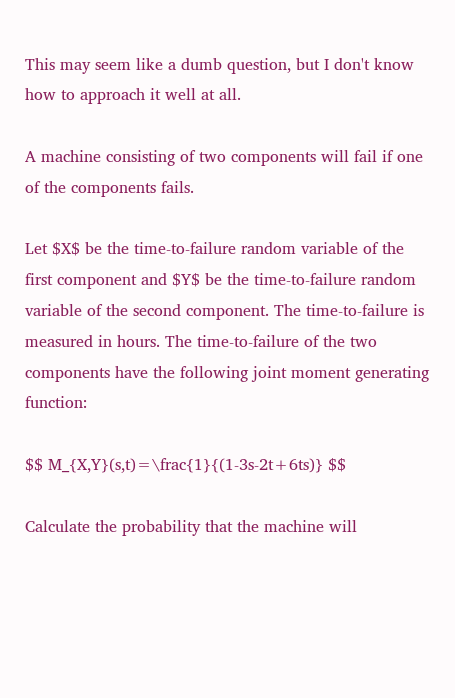This may seem like a dumb question, but I don't know how to approach it well at all.

A machine consisting of two components will fail if one of the components fails.

Let $X$ be the time-to-failure random variable of the first component and $Y$ be the time-to-failure random variable of the second component. The time-to-failure is measured in hours. The time-to-failure of the two components have the following joint moment generating function:

$$ M_{X,Y}(s,t)=\frac{1}{(1-3s-2t+6ts)} $$

Calculate the probability that the machine will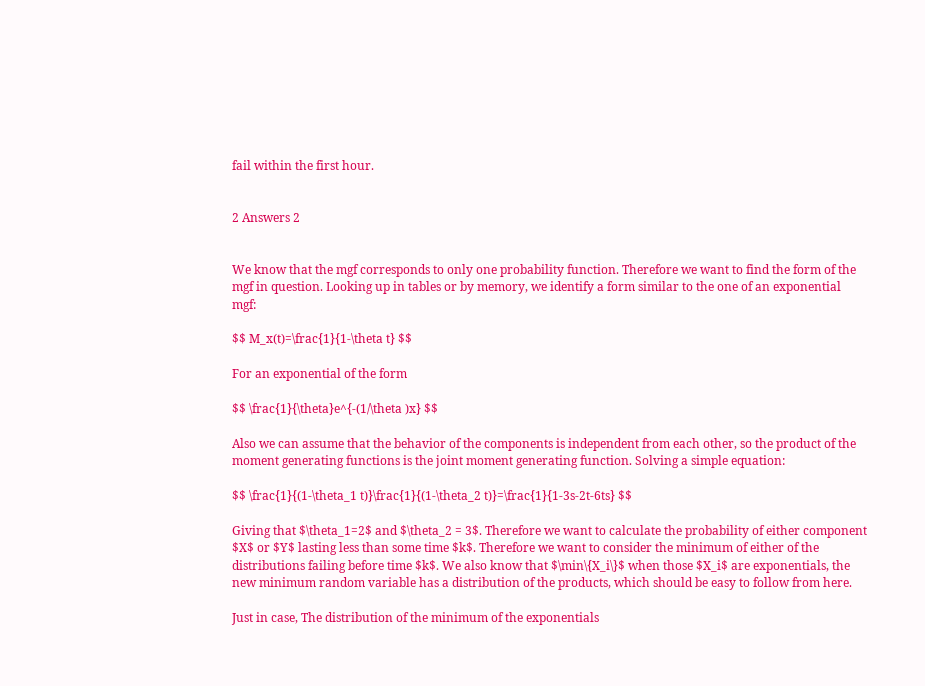fail within the first hour.


2 Answers 2


We know that the mgf corresponds to only one probability function. Therefore we want to find the form of the mgf in question. Looking up in tables or by memory, we identify a form similar to the one of an exponential mgf:

$$ M_x(t)=\frac{1}{1-\theta t} $$

For an exponential of the form

$$ \frac{1}{\theta}e^{-(1/\theta )x} $$

Also we can assume that the behavior of the components is independent from each other, so the product of the moment generating functions is the joint moment generating function. Solving a simple equation:

$$ \frac{1}{(1-\theta_1 t)}\frac{1}{(1-\theta_2 t)}=\frac{1}{1-3s-2t-6ts} $$

Giving that $\theta_1=2$ and $\theta_2 = 3$. Therefore we want to calculate the probability of either component $X$ or $Y$ lasting less than some time $k$. Therefore we want to consider the minimum of either of the distributions failing before time $k$. We also know that $\min\{X_i\}$ when those $X_i$ are exponentials, the new minimum random variable has a distribution of the products, which should be easy to follow from here.

Just in case, The distribution of the minimum of the exponentials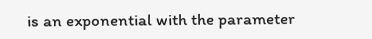is an exponential with the parameter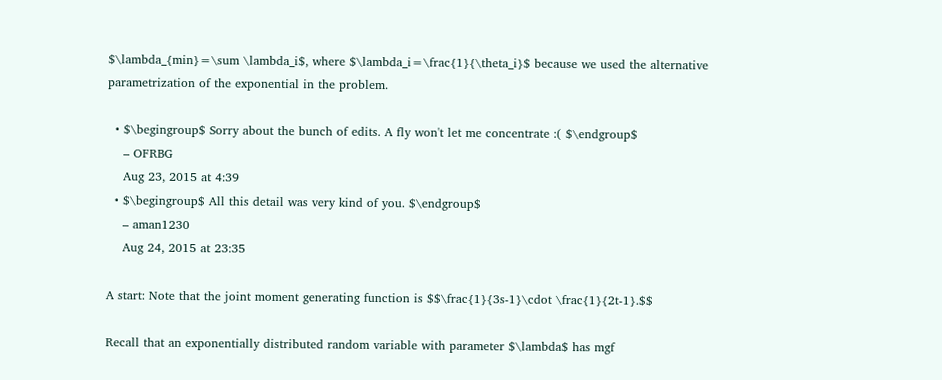$\lambda_{min}=\sum \lambda_i$, where $\lambda_i=\frac{1}{\theta_i}$ because we used the alternative parametrization of the exponential in the problem.

  • $\begingroup$ Sorry about the bunch of edits. A fly won't let me concentrate :( $\endgroup$
    – OFRBG
    Aug 23, 2015 at 4:39
  • $\begingroup$ All this detail was very kind of you. $\endgroup$
    – aman1230
    Aug 24, 2015 at 23:35

A start: Note that the joint moment generating function is $$\frac{1}{3s-1}\cdot \frac{1}{2t-1}.$$

Recall that an exponentially distributed random variable with parameter $\lambda$ has mgf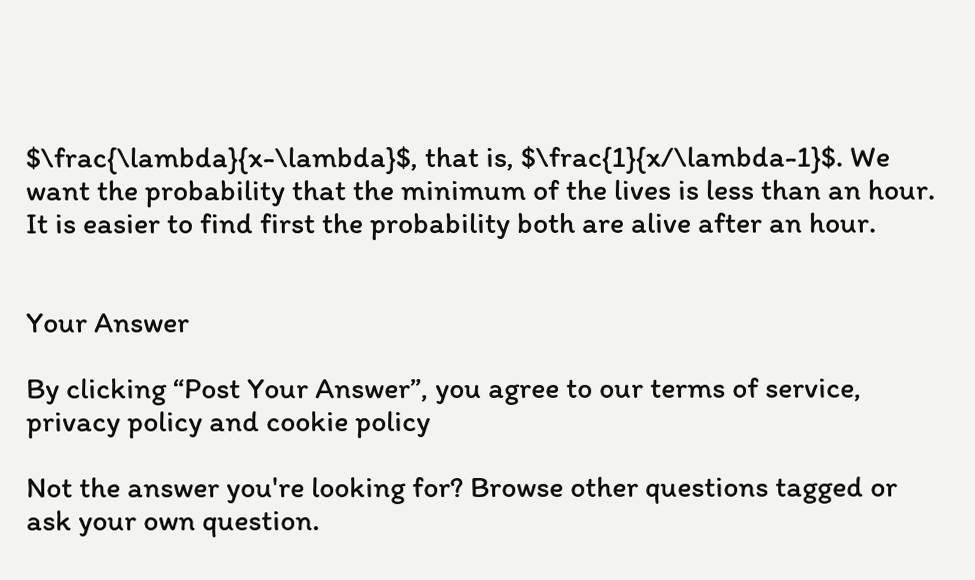$\frac{\lambda}{x-\lambda}$, that is, $\frac{1}{x/\lambda-1}$. We want the probability that the minimum of the lives is less than an hour. It is easier to find first the probability both are alive after an hour.


Your Answer

By clicking “Post Your Answer”, you agree to our terms of service, privacy policy and cookie policy

Not the answer you're looking for? Browse other questions tagged or ask your own question.